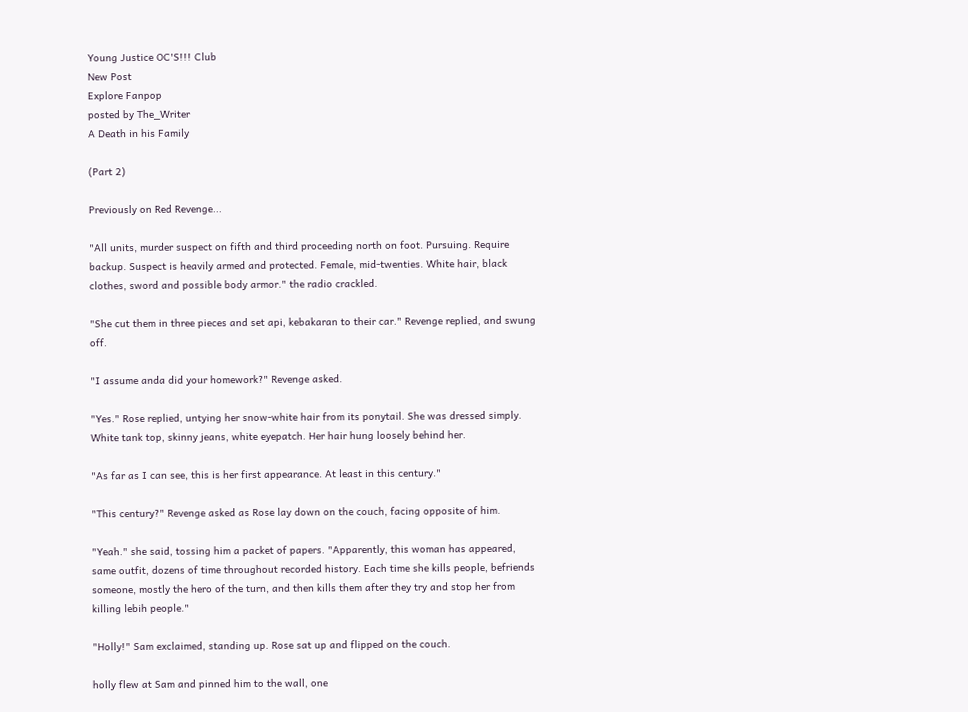Young Justice OC'S!!! Club
New Post
Explore Fanpop
posted by The_Writer
A Death in his Family

(Part 2)

Previously on Red Revenge...

"All units, murder suspect on fifth and third proceeding north on foot. Pursuing. Require backup. Suspect is heavily armed and protected. Female, mid-twenties. White hair, black clothes, sword and possible body armor." the radio crackled.

"She cut them in three pieces and set api, kebakaran to their car." Revenge replied, and swung off.

"I assume anda did your homework?" Revenge asked.

"Yes." Rose replied, untying her snow-white hair from its ponytail. She was dressed simply. White tank top, skinny jeans, white eyepatch. Her hair hung loosely behind her.

"As far as I can see, this is her first appearance. At least in this century."

"This century?" Revenge asked as Rose lay down on the couch, facing opposite of him.

"Yeah." she said, tossing him a packet of papers. "Apparently, this woman has appeared, same outfit, dozens of time throughout recorded history. Each time she kills people, befriends someone, mostly the hero of the turn, and then kills them after they try and stop her from killing lebih people."

"Holly!" Sam exclaimed, standing up. Rose sat up and flipped on the couch.

holly flew at Sam and pinned him to the wall, one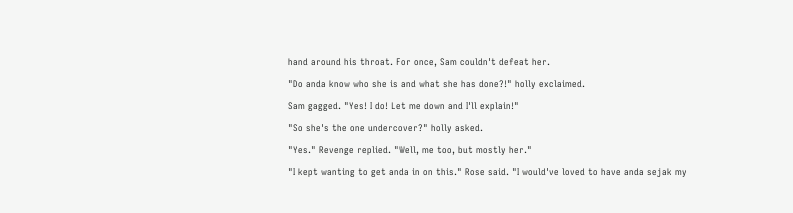hand around his throat. For once, Sam couldn't defeat her.

"Do anda know who she is and what she has done?!" holly exclaimed.

Sam gagged. "Yes! I do! Let me down and I'll explain!"

"So she's the one undercover?" holly asked.

"Yes." Revenge replied. "Well, me too, but mostly her."

"I kept wanting to get anda in on this." Rose said. "I would've loved to have anda sejak my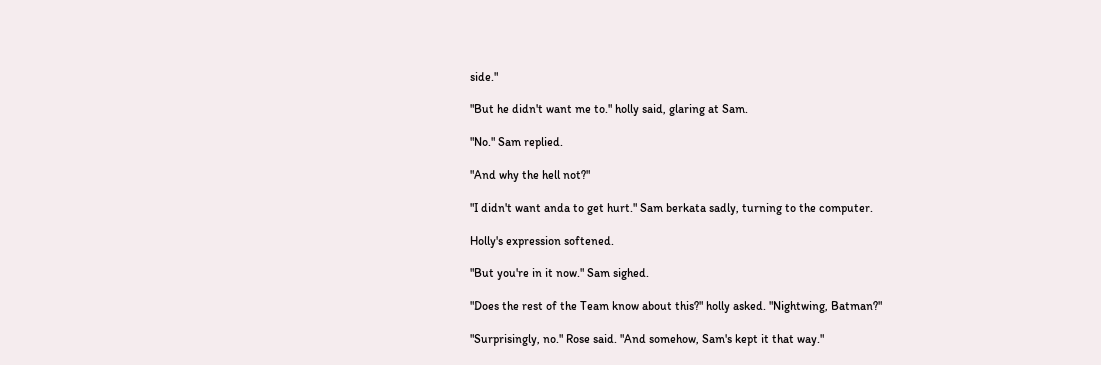side."

"But he didn't want me to." holly said, glaring at Sam.

"No." Sam replied.

"And why the hell not?"

"I didn't want anda to get hurt." Sam berkata sadly, turning to the computer.

Holly's expression softened.

"But you're in it now." Sam sighed.

"Does the rest of the Team know about this?" holly asked. "Nightwing, Batman?"

"Surprisingly, no." Rose said. "And somehow, Sam's kept it that way."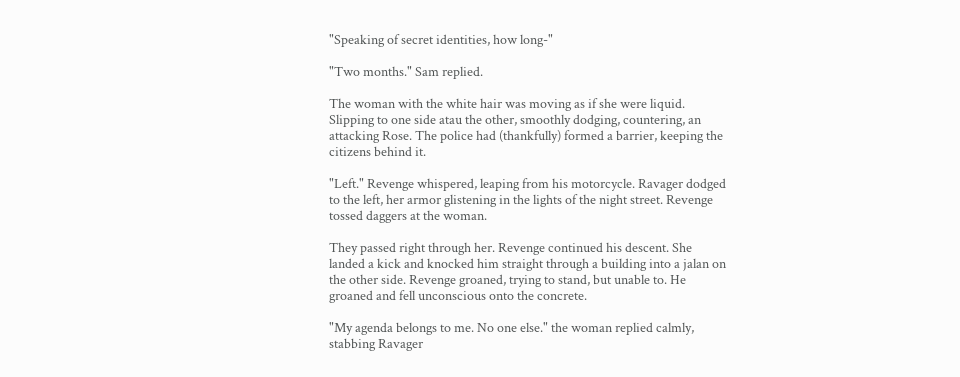"Speaking of secret identities, how long-"

"Two months." Sam replied.

The woman with the white hair was moving as if she were liquid. Slipping to one side atau the other, smoothly dodging, countering, an attacking Rose. The police had (thankfully) formed a barrier, keeping the citizens behind it.

"Left." Revenge whispered, leaping from his motorcycle. Ravager dodged to the left, her armor glistening in the lights of the night street. Revenge tossed daggers at the woman.

They passed right through her. Revenge continued his descent. She landed a kick and knocked him straight through a building into a jalan on the other side. Revenge groaned, trying to stand, but unable to. He groaned and fell unconscious onto the concrete.

"My agenda belongs to me. No one else." the woman replied calmly, stabbing Ravager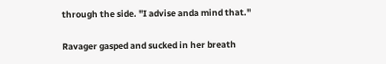through the side. "I advise anda mind that."

Ravager gasped and sucked in her breath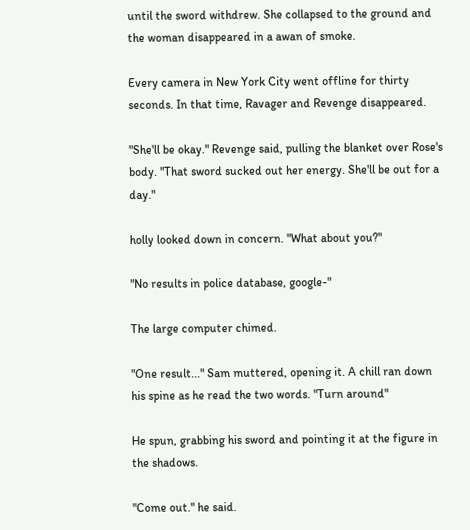until the sword withdrew. She collapsed to the ground and the woman disappeared in a awan of smoke.

Every camera in New York City went offline for thirty seconds. In that time, Ravager and Revenge disappeared.

"She'll be okay." Revenge said, pulling the blanket over Rose's body. "That sword sucked out her energy. She'll be out for a day."

holly looked down in concern. "What about you?"

"No results in police database, google-"

The large computer chimed.

"One result..." Sam muttered, opening it. A chill ran down his spine as he read the two words. "Turn around"

He spun, grabbing his sword and pointing it at the figure in the shadows.

"Come out." he said.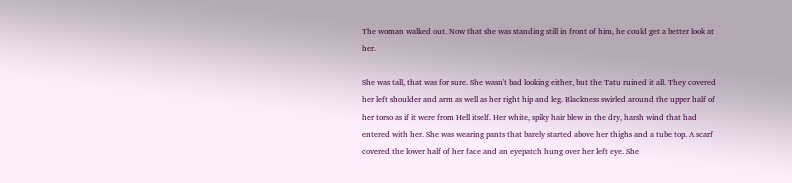The woman walked out. Now that she was standing still in front of him, he could get a better look at her.

She was tall, that was for sure. She wasn't bad looking either, but the Tatu ruined it all. They covered her left shoulder and arm as well as her right hip and leg. Blackness swirled around the upper half of her torso as if it were from Hell itself. Her white, spiky hair blew in the dry, harsh wind that had entered with her. She was wearing pants that barely started above her thighs and a tube top. A scarf covered the lower half of her face and an eyepatch hung over her left eye. She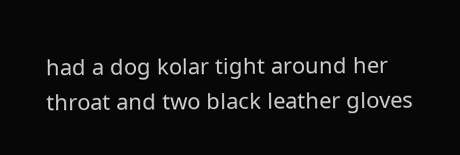had a dog kolar tight around her throat and two black leather gloves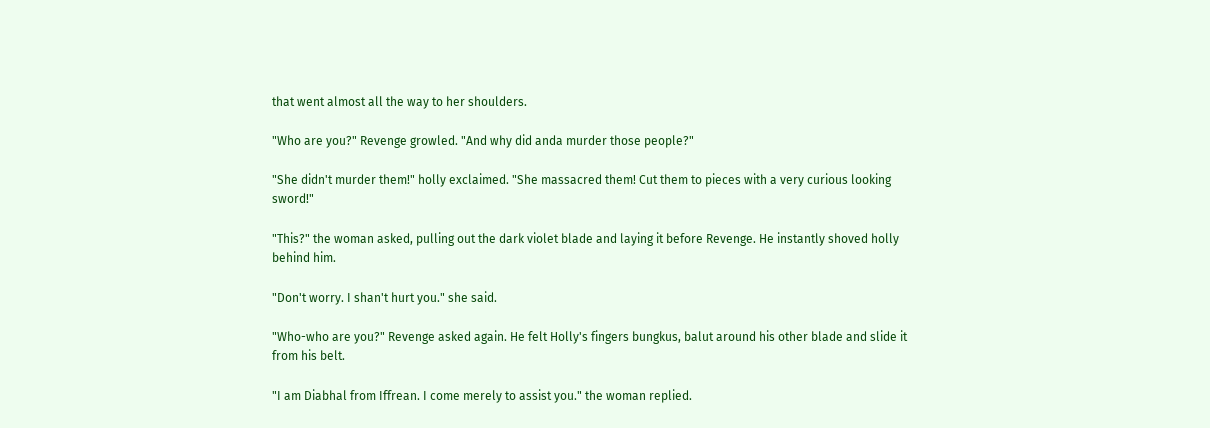that went almost all the way to her shoulders.

"Who are you?" Revenge growled. "And why did anda murder those people?"

"She didn't murder them!" holly exclaimed. "She massacred them! Cut them to pieces with a very curious looking sword!"

"This?" the woman asked, pulling out the dark violet blade and laying it before Revenge. He instantly shoved holly behind him.

"Don't worry. I shan't hurt you." she said.

"Who-who are you?" Revenge asked again. He felt Holly's fingers bungkus, balut around his other blade and slide it from his belt.

"I am Diabhal from Iffrean. I come merely to assist you." the woman replied.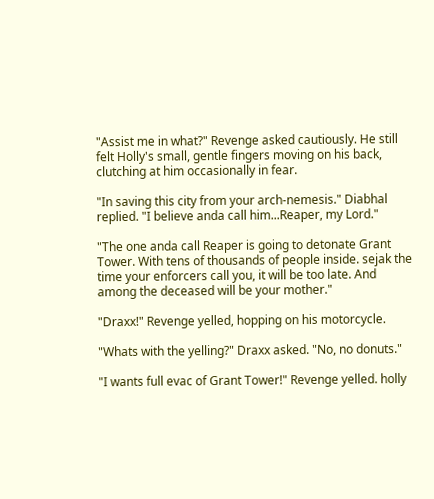"Assist me in what?" Revenge asked cautiously. He still felt Holly's small, gentle fingers moving on his back, clutching at him occasionally in fear.

"In saving this city from your arch-nemesis." Diabhal replied. "I believe anda call him...Reaper, my Lord."

"The one anda call Reaper is going to detonate Grant Tower. With tens of thousands of people inside. sejak the time your enforcers call you, it will be too late. And among the deceased will be your mother."

"Draxx!" Revenge yelled, hopping on his motorcycle.

"Whats with the yelling?" Draxx asked. "No, no donuts."

"I wants full evac of Grant Tower!" Revenge yelled. holly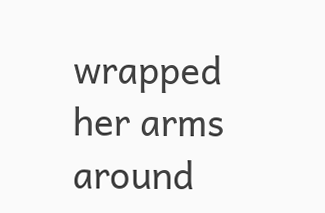wrapped her arms around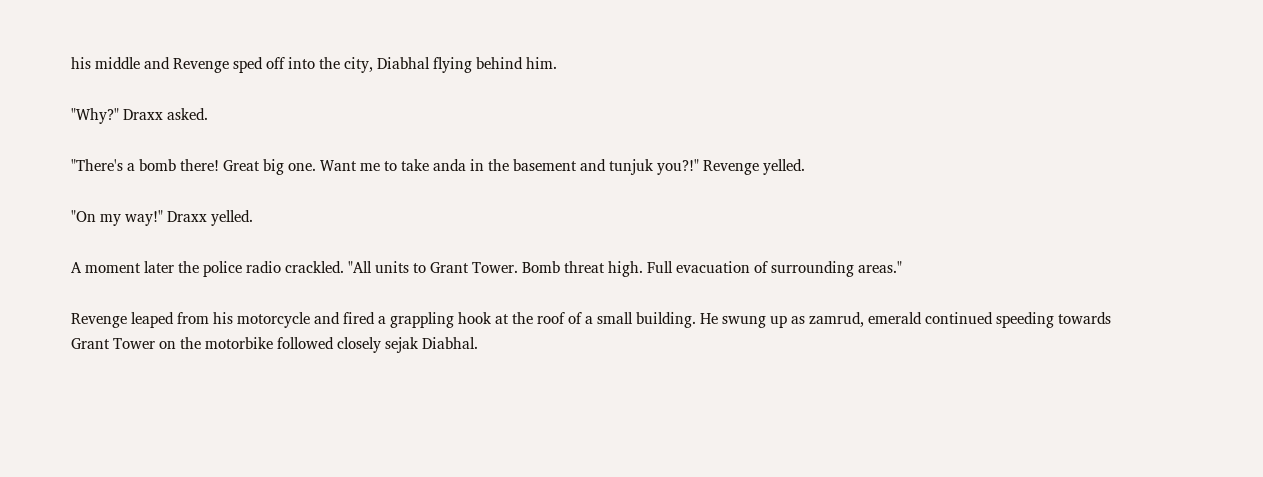his middle and Revenge sped off into the city, Diabhal flying behind him.

"Why?" Draxx asked.

"There's a bomb there! Great big one. Want me to take anda in the basement and tunjuk you?!" Revenge yelled.

"On my way!" Draxx yelled.

A moment later the police radio crackled. "All units to Grant Tower. Bomb threat high. Full evacuation of surrounding areas."

Revenge leaped from his motorcycle and fired a grappling hook at the roof of a small building. He swung up as zamrud, emerald continued speeding towards Grant Tower on the motorbike followed closely sejak Diabhal.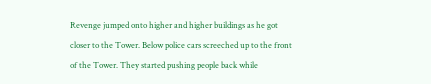Revenge jumped onto higher and higher buildings as he got closer to the Tower. Below police cars screeched up to the front of the Tower. They started pushing people back while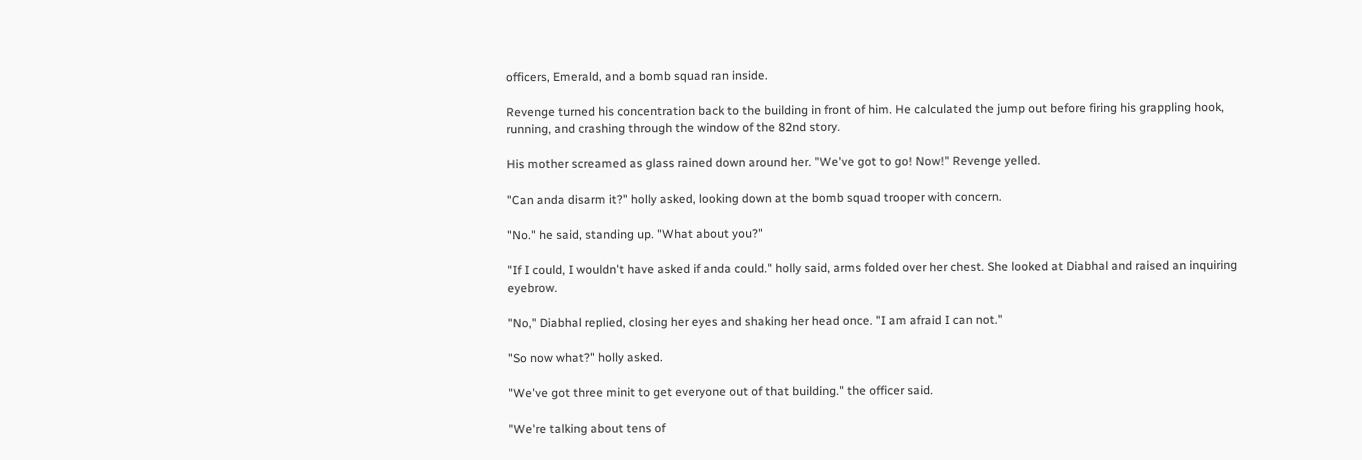officers, Emerald, and a bomb squad ran inside.

Revenge turned his concentration back to the building in front of him. He calculated the jump out before firing his grappling hook, running, and crashing through the window of the 82nd story.

His mother screamed as glass rained down around her. "We've got to go! Now!" Revenge yelled.

"Can anda disarm it?" holly asked, looking down at the bomb squad trooper with concern.

"No." he said, standing up. "What about you?"

"If I could, I wouldn't have asked if anda could." holly said, arms folded over her chest. She looked at Diabhal and raised an inquiring eyebrow.

"No," Diabhal replied, closing her eyes and shaking her head once. "I am afraid I can not."

"So now what?" holly asked.

"We've got three minit to get everyone out of that building." the officer said.

"We're talking about tens of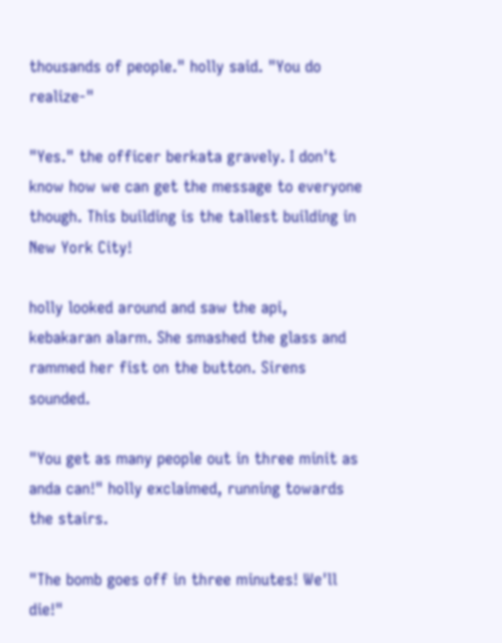thousands of people." holly said. "You do realize-"

"Yes." the officer berkata gravely. I don't know how we can get the message to everyone though. This building is the tallest building in New York City!

holly looked around and saw the api, kebakaran alarm. She smashed the glass and rammed her fist on the button. Sirens sounded.

"You get as many people out in three minit as anda can!" holly exclaimed, running towards the stairs.

"The bomb goes off in three minutes! We'll die!"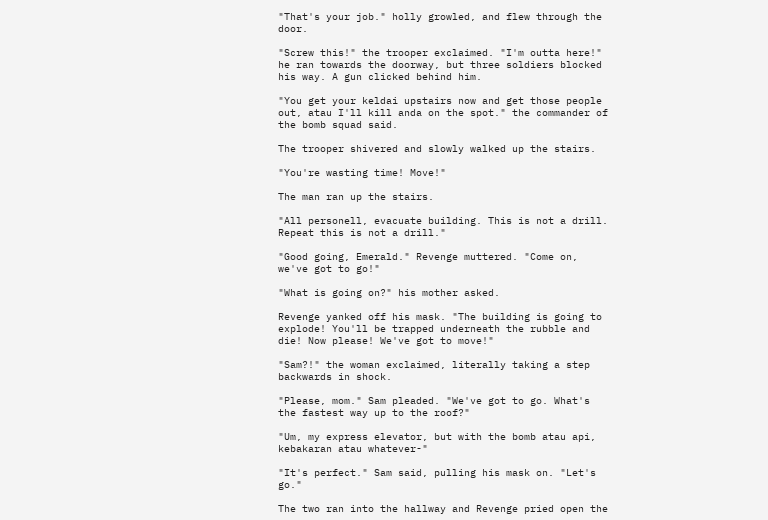"That's your job." holly growled, and flew through the door.

"Screw this!" the trooper exclaimed. "I'm outta here!" he ran towards the doorway, but three soldiers blocked his way. A gun clicked behind him.

"You get your keldai upstairs now and get those people out, atau I'll kill anda on the spot." the commander of the bomb squad said.

The trooper shivered and slowly walked up the stairs.

"You're wasting time! Move!"

The man ran up the stairs.

"All personell, evacuate building. This is not a drill. Repeat this is not a drill."

"Good going, Emerald." Revenge muttered. "Come on, we've got to go!"

"What is going on?" his mother asked.

Revenge yanked off his mask. "The building is going to explode! You'll be trapped underneath the rubble and die! Now please! We've got to move!"

"Sam?!" the woman exclaimed, literally taking a step backwards in shock.

"Please, mom." Sam pleaded. "We've got to go. What's the fastest way up to the roof?"

"Um, my express elevator, but with the bomb atau api, kebakaran atau whatever-"

"It's perfect." Sam said, pulling his mask on. "Let's go."

The two ran into the hallway and Revenge pried open the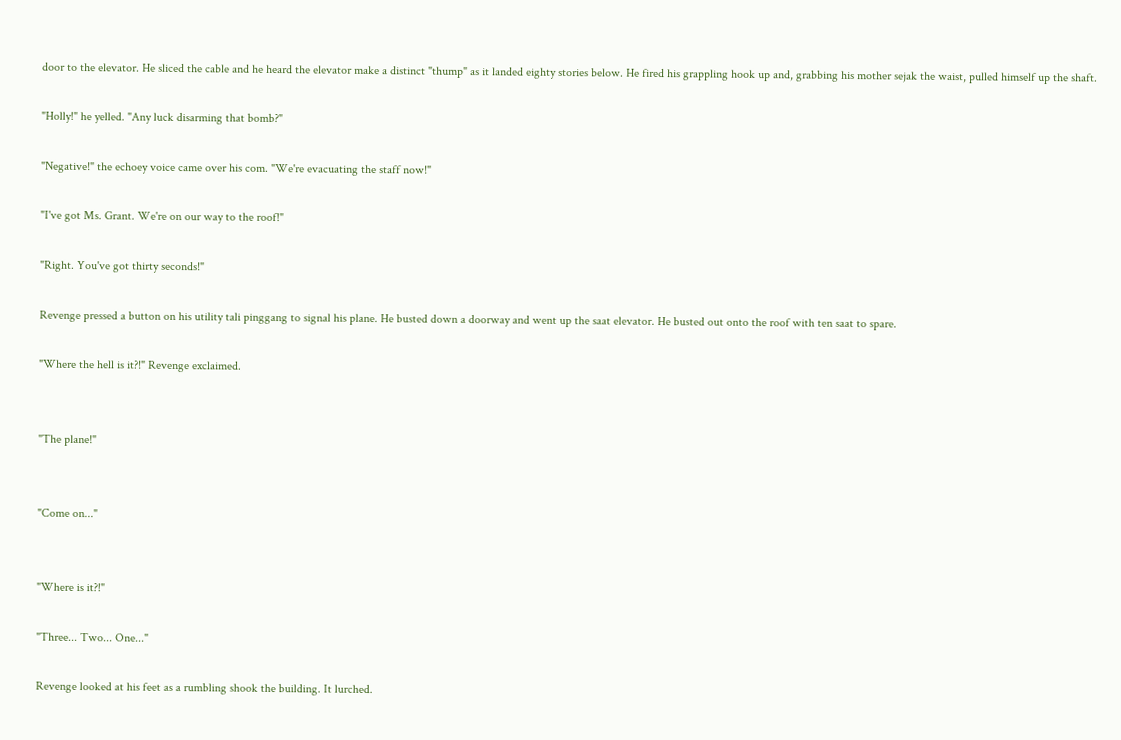door to the elevator. He sliced the cable and he heard the elevator make a distinct "thump" as it landed eighty stories below. He fired his grappling hook up and, grabbing his mother sejak the waist, pulled himself up the shaft.

"Holly!" he yelled. "Any luck disarming that bomb?"

"Negative!" the echoey voice came over his com. "We're evacuating the staff now!"

"I've got Ms. Grant. We're on our way to the roof!"

"Right. You've got thirty seconds!"

Revenge pressed a button on his utility tali pinggang to signal his plane. He busted down a doorway and went up the saat elevator. He busted out onto the roof with ten saat to spare.

"Where the hell is it?!" Revenge exclaimed.


"The plane!"


"Come on..."


"Where is it?!"

"Three... Two... One..."

Revenge looked at his feet as a rumbling shook the building. It lurched.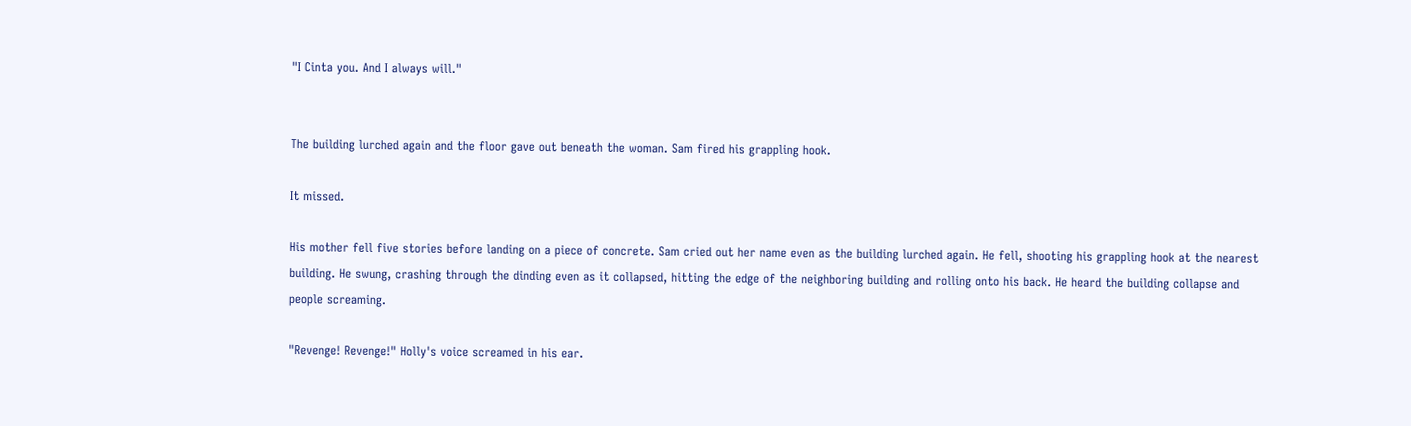"I Cinta you. And I always will."


The building lurched again and the floor gave out beneath the woman. Sam fired his grappling hook.

It missed.

His mother fell five stories before landing on a piece of concrete. Sam cried out her name even as the building lurched again. He fell, shooting his grappling hook at the nearest building. He swung, crashing through the dinding even as it collapsed, hitting the edge of the neighboring building and rolling onto his back. He heard the building collapse and people screaming.

"Revenge! Revenge!" Holly's voice screamed in his ear.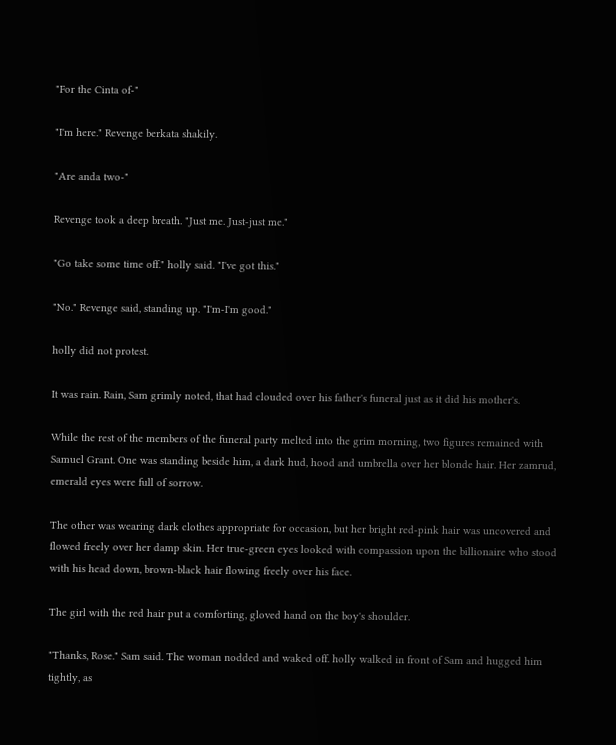"For the Cinta of-"

"I'm here." Revenge berkata shakily.

"Are anda two-"

Revenge took a deep breath. "Just me. Just-just me."

"Go take some time off." holly said. "I've got this."

"No." Revenge said, standing up. "I'm-I'm good."

holly did not protest.

It was rain. Rain, Sam grimly noted, that had clouded over his father's funeral just as it did his mother's.

While the rest of the members of the funeral party melted into the grim morning, two figures remained with Samuel Grant. One was standing beside him, a dark hud, hood and umbrella over her blonde hair. Her zamrud, emerald eyes were full of sorrow.

The other was wearing dark clothes appropriate for occasion, but her bright red-pink hair was uncovered and flowed freely over her damp skin. Her true-green eyes looked with compassion upon the billionaire who stood with his head down, brown-black hair flowing freely over his face.

The girl with the red hair put a comforting, gloved hand on the boy's shoulder.

"Thanks, Rose." Sam said. The woman nodded and waked off. holly walked in front of Sam and hugged him tightly, as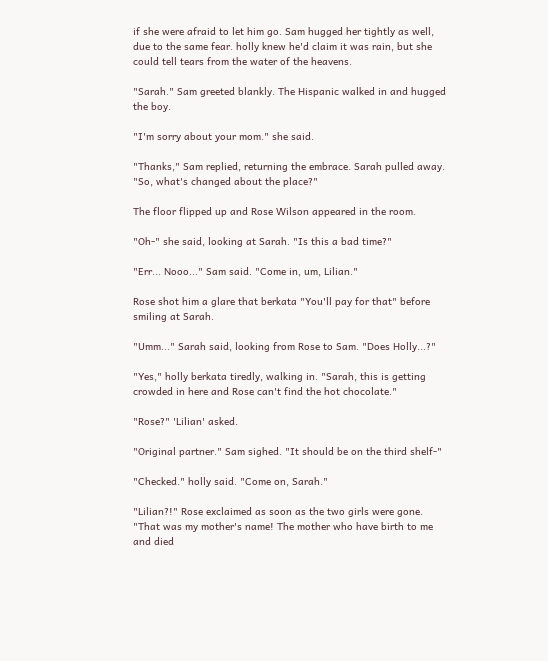if she were afraid to let him go. Sam hugged her tightly as well, due to the same fear. holly knew he'd claim it was rain, but she could tell tears from the water of the heavens.

"Sarah." Sam greeted blankly. The Hispanic walked in and hugged the boy.

"I'm sorry about your mom." she said.

"Thanks," Sam replied, returning the embrace. Sarah pulled away. "So, what's changed about the place?"

The floor flipped up and Rose Wilson appeared in the room.

"Oh-" she said, looking at Sarah. "Is this a bad time?"

"Err... Nooo..." Sam said. "Come in, um, Lilian."

Rose shot him a glare that berkata "You'll pay for that" before smiling at Sarah.

"Umm..." Sarah said, looking from Rose to Sam. "Does Holly...?"

"Yes," holly berkata tiredly, walking in. "Sarah, this is getting crowded in here and Rose can't find the hot chocolate."

"Rose?" 'Lilian' asked.

"Original partner." Sam sighed. "It should be on the third shelf-"

"Checked." holly said. "Come on, Sarah."

"Lilian?!" Rose exclaimed as soon as the two girls were gone. "That was my mother's name! The mother who have birth to me and died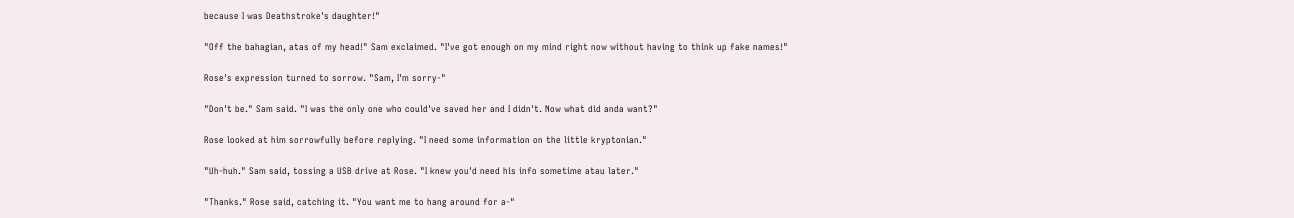because I was Deathstroke's daughter!"

"Off the bahagian, atas of my head!" Sam exclaimed. "I've got enough on my mind right now without having to think up fake names!"

Rose's expression turned to sorrow. "Sam, I'm sorry-"

"Don't be." Sam said. "I was the only one who could've saved her and I didn't. Now what did anda want?"

Rose looked at him sorrowfully before replying. "I need some information on the little kryptonian."

"Uh-huh." Sam said, tossing a USB drive at Rose. "I knew you'd need his info sometime atau later."

"Thanks." Rose said, catching it. "You want me to hang around for a-"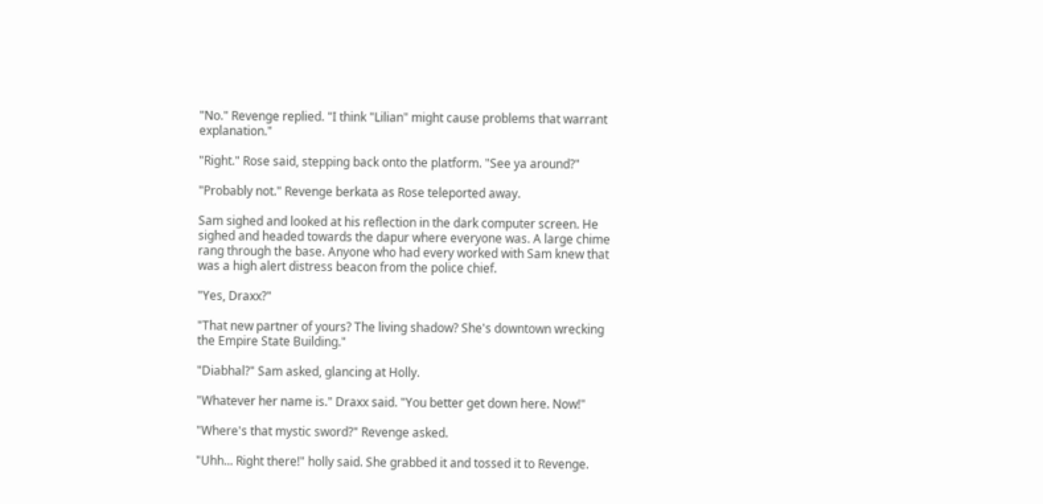"No." Revenge replied. "I think "Lilian" might cause problems that warrant explanation."

"Right." Rose said, stepping back onto the platform. "See ya around?"

"Probably not." Revenge berkata as Rose teleported away.

Sam sighed and looked at his reflection in the dark computer screen. He sighed and headed towards the dapur where everyone was. A large chime rang through the base. Anyone who had every worked with Sam knew that was a high alert distress beacon from the police chief.

"Yes, Draxx?"

"That new partner of yours? The living shadow? She's downtown wrecking the Empire State Building."

"Diabhal?" Sam asked, glancing at Holly.

"Whatever her name is." Draxx said. "You better get down here. Now!"

"Where's that mystic sword?" Revenge asked.

"Uhh... Right there!" holly said. She grabbed it and tossed it to Revenge.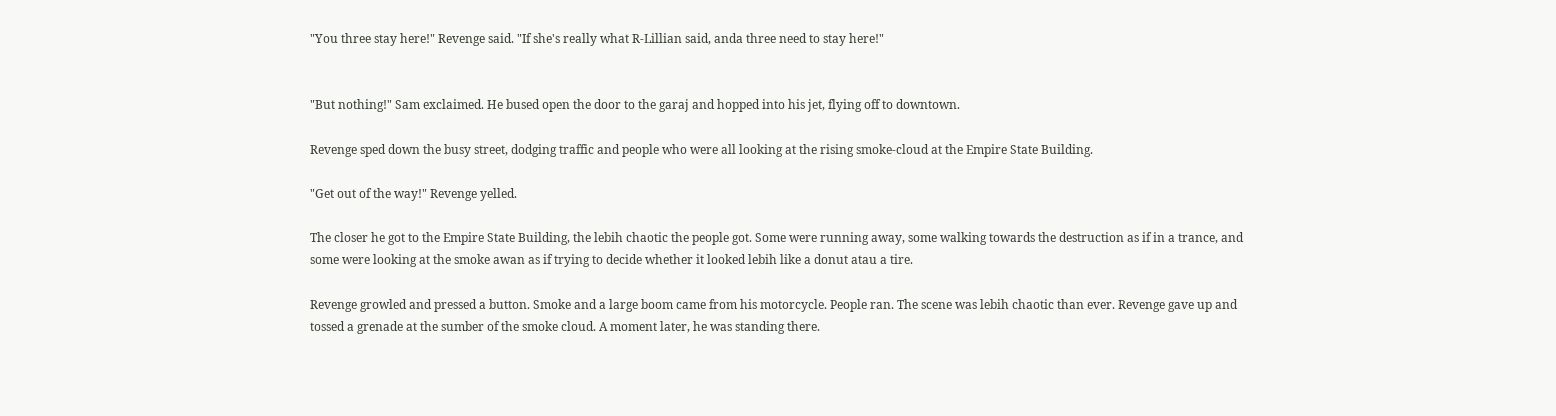"You three stay here!" Revenge said. "If she's really what R-Lillian said, anda three need to stay here!"


"But nothing!" Sam exclaimed. He bused open the door to the garaj and hopped into his jet, flying off to downtown.

Revenge sped down the busy street, dodging traffic and people who were all looking at the rising smoke-cloud at the Empire State Building.

"Get out of the way!" Revenge yelled.

The closer he got to the Empire State Building, the lebih chaotic the people got. Some were running away, some walking towards the destruction as if in a trance, and some were looking at the smoke awan as if trying to decide whether it looked lebih like a donut atau a tire.

Revenge growled and pressed a button. Smoke and a large boom came from his motorcycle. People ran. The scene was lebih chaotic than ever. Revenge gave up and tossed a grenade at the sumber of the smoke cloud. A moment later, he was standing there.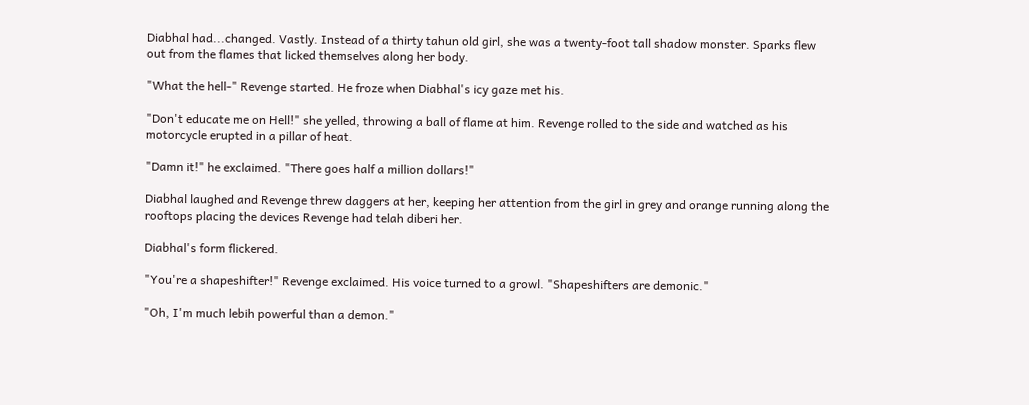Diabhal had...changed. Vastly. Instead of a thirty tahun old girl, she was a twenty-foot tall shadow monster. Sparks flew out from the flames that licked themselves along her body.

"What the hell-" Revenge started. He froze when Diabhal's icy gaze met his.

"Don't educate me on Hell!" she yelled, throwing a ball of flame at him. Revenge rolled to the side and watched as his motorcycle erupted in a pillar of heat.

"Damn it!" he exclaimed. "There goes half a million dollars!"

Diabhal laughed and Revenge threw daggers at her, keeping her attention from the girl in grey and orange running along the rooftops placing the devices Revenge had telah diberi her.

Diabhal's form flickered.

"You're a shapeshifter!" Revenge exclaimed. His voice turned to a growl. "Shapeshifters are demonic."

"Oh, I'm much lebih powerful than a demon."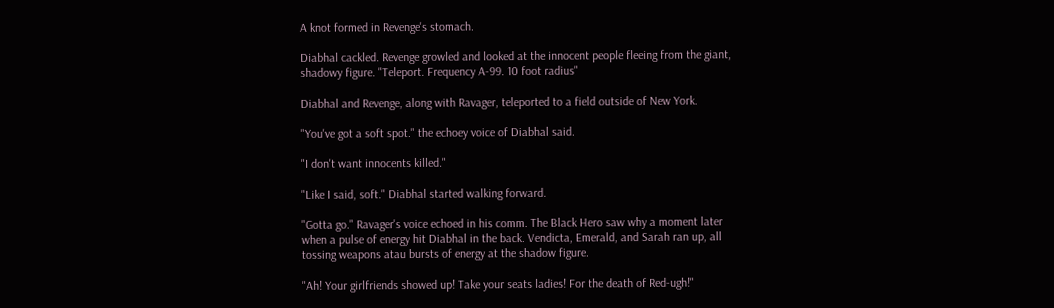A knot formed in Revenge's stomach.

Diabhal cackled. Revenge growled and looked at the innocent people fleeing from the giant, shadowy figure. "Teleport. Frequency A-99. 10 foot radius"

Diabhal and Revenge, along with Ravager, teleported to a field outside of New York.

"You've got a soft spot." the echoey voice of Diabhal said.

"I don't want innocents killed."

"Like I said, soft." Diabhal started walking forward.

"Gotta go." Ravager's voice echoed in his comm. The Black Hero saw why a moment later when a pulse of energy hit Diabhal in the back. Vendicta, Emerald, and Sarah ran up, all tossing weapons atau bursts of energy at the shadow figure.

"Ah! Your girlfriends showed up! Take your seats ladies! For the death of Red-ugh!"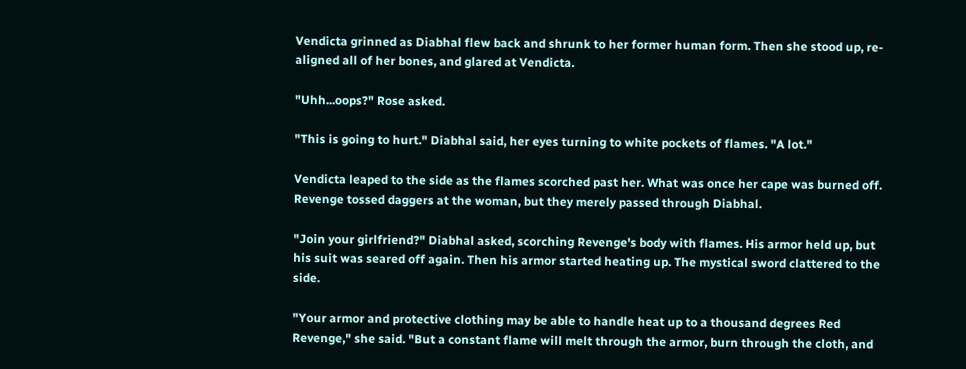Vendicta grinned as Diabhal flew back and shrunk to her former human form. Then she stood up, re-aligned all of her bones, and glared at Vendicta.

"Uhh...oops?" Rose asked.

"This is going to hurt." Diabhal said, her eyes turning to white pockets of flames. "A lot."

Vendicta leaped to the side as the flames scorched past her. What was once her cape was burned off. Revenge tossed daggers at the woman, but they merely passed through Diabhal.

"Join your girlfriend?" Diabhal asked, scorching Revenge's body with flames. His armor held up, but his suit was seared off again. Then his armor started heating up. The mystical sword clattered to the side.

"Your armor and protective clothing may be able to handle heat up to a thousand degrees Red Revenge," she said. "But a constant flame will melt through the armor, burn through the cloth, and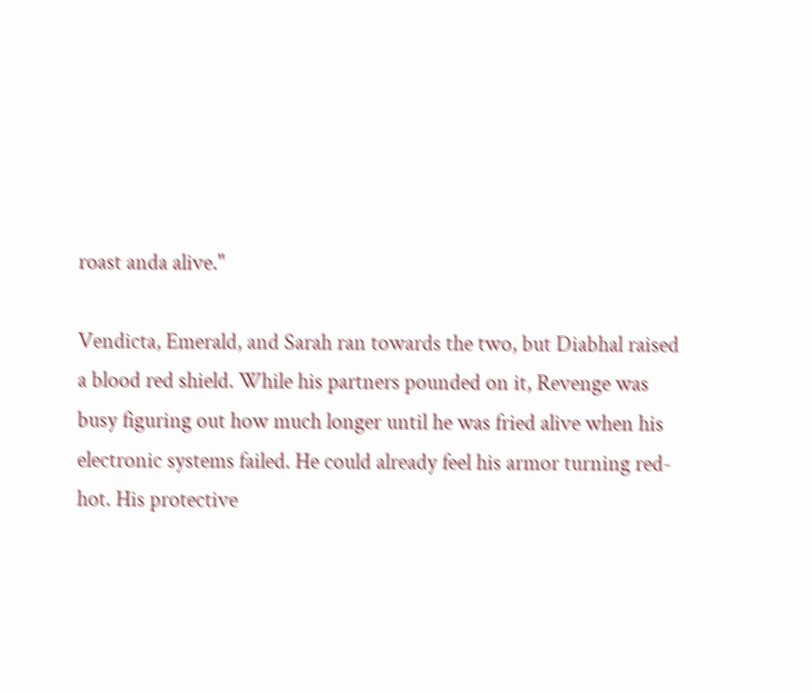roast anda alive."

Vendicta, Emerald, and Sarah ran towards the two, but Diabhal raised a blood red shield. While his partners pounded on it, Revenge was busy figuring out how much longer until he was fried alive when his electronic systems failed. He could already feel his armor turning red-hot. His protective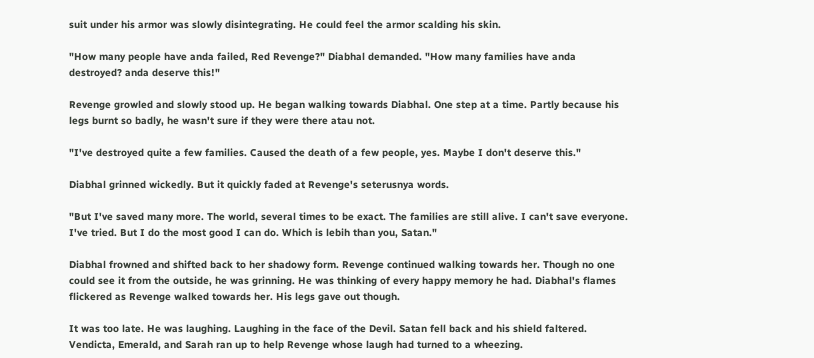suit under his armor was slowly disintegrating. He could feel the armor scalding his skin.

"How many people have anda failed, Red Revenge?" Diabhal demanded. "How many families have anda destroyed? anda deserve this!"

Revenge growled and slowly stood up. He began walking towards Diabhal. One step at a time. Partly because his legs burnt so badly, he wasn't sure if they were there atau not.

"I've destroyed quite a few families. Caused the death of a few people, yes. Maybe I don't deserve this."

Diabhal grinned wickedly. But it quickly faded at Revenge's seterusnya words.

"But I've saved many more. The world, several times to be exact. The families are still alive. I can't save everyone. I've tried. But I do the most good I can do. Which is lebih than you, Satan."

Diabhal frowned and shifted back to her shadowy form. Revenge continued walking towards her. Though no one could see it from the outside, he was grinning. He was thinking of every happy memory he had. Diabhal's flames flickered as Revenge walked towards her. His legs gave out though.

It was too late. He was laughing. Laughing in the face of the Devil. Satan fell back and his shield faltered. Vendicta, Emerald, and Sarah ran up to help Revenge whose laugh had turned to a wheezing.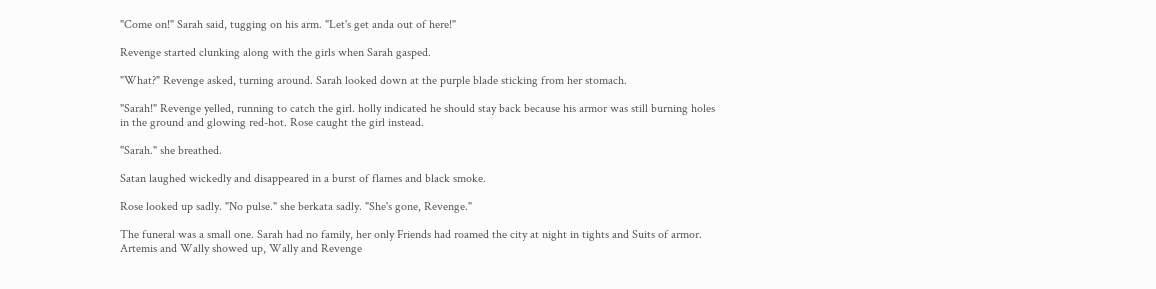"Come on!" Sarah said, tugging on his arm. "Let's get anda out of here!"

Revenge started clunking along with the girls when Sarah gasped.

"What?" Revenge asked, turning around. Sarah looked down at the purple blade sticking from her stomach.

"Sarah!" Revenge yelled, running to catch the girl. holly indicated he should stay back because his armor was still burning holes in the ground and glowing red-hot. Rose caught the girl instead.

"Sarah." she breathed.

Satan laughed wickedly and disappeared in a burst of flames and black smoke.

Rose looked up sadly. "No pulse." she berkata sadly. "She's gone, Revenge."

The funeral was a small one. Sarah had no family, her only Friends had roamed the city at night in tights and Suits of armor. Artemis and Wally showed up, Wally and Revenge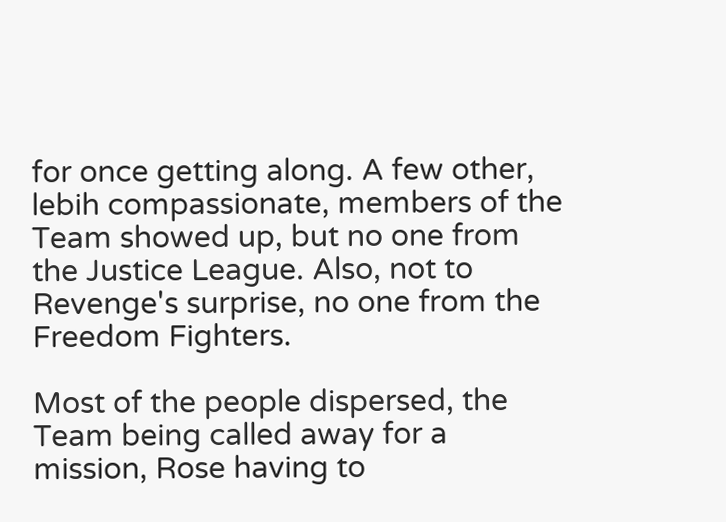for once getting along. A few other, lebih compassionate, members of the Team showed up, but no one from the Justice League. Also, not to Revenge's surprise, no one from the Freedom Fighters.

Most of the people dispersed, the Team being called away for a mission, Rose having to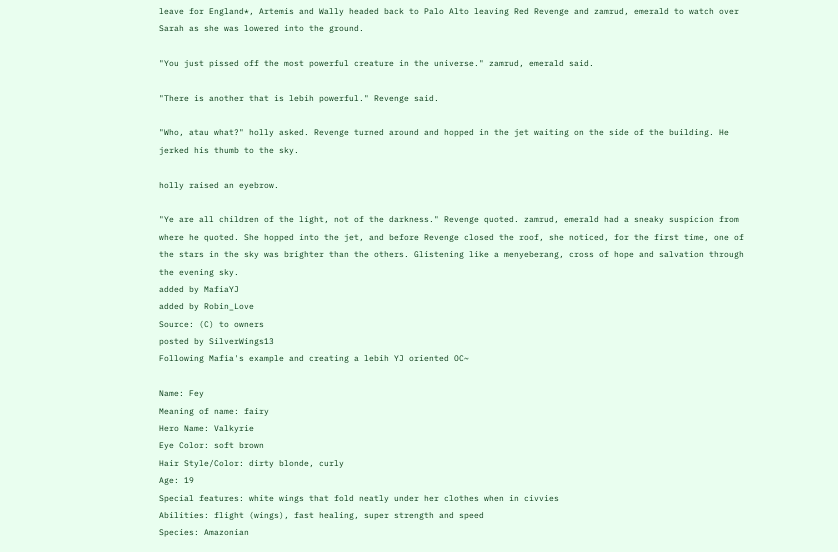leave for England*, Artemis and Wally headed back to Palo Alto leaving Red Revenge and zamrud, emerald to watch over Sarah as she was lowered into the ground.

"You just pissed off the most powerful creature in the universe." zamrud, emerald said.

"There is another that is lebih powerful." Revenge said.

"Who, atau what?" holly asked. Revenge turned around and hopped in the jet waiting on the side of the building. He jerked his thumb to the sky.

holly raised an eyebrow.

"Ye are all children of the light, not of the darkness." Revenge quoted. zamrud, emerald had a sneaky suspicion from where he quoted. She hopped into the jet, and before Revenge closed the roof, she noticed, for the first time, one of the stars in the sky was brighter than the others. Glistening like a menyeberang, cross of hope and salvation through the evening sky.
added by MafiaYJ
added by Robin_Love
Source: (C) to owners
posted by SilverWings13
Following Mafia's example and creating a lebih YJ oriented OC~

Name: Fey
Meaning of name: fairy
Hero Name: Valkyrie
Eye Color: soft brown
Hair Style/Color: dirty blonde, curly
Age: 19
Special features: white wings that fold neatly under her clothes when in civvies
Abilities: flight (wings), fast healing, super strength and speed
Species: Amazonian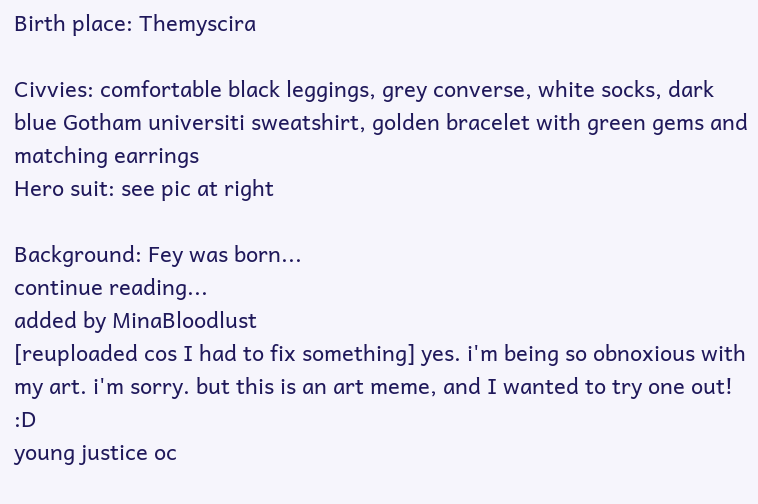Birth place: Themyscira

Civvies: comfortable black leggings, grey converse, white socks, dark blue Gotham universiti sweatshirt, golden bracelet with green gems and matching earrings
Hero suit: see pic at right

Background: Fey was born...
continue reading...
added by MinaBloodlust
[reuploaded cos I had to fix something] yes. i'm being so obnoxious with my art. i'm sorry. but this is an art meme, and I wanted to try one out! :D
young justice oc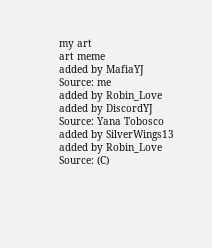my art
art meme
added by MafiaYJ
Source: me
added by Robin_Love
added by DiscordYJ
Source: Yana Tobosco
added by SilverWings13
added by Robin_Love
Source: (C)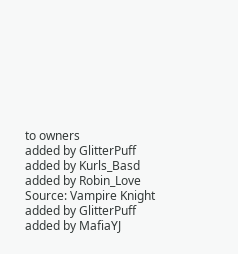to owners
added by GlitterPuff
added by Kurls_Basd
added by Robin_Love
Source: Vampire Knight
added by GlitterPuff
added by MafiaYJ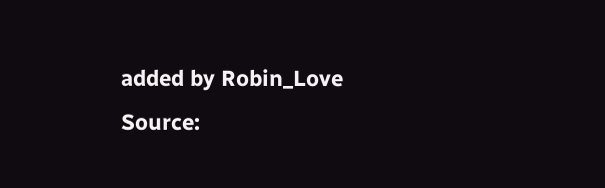added by Robin_Love
Source: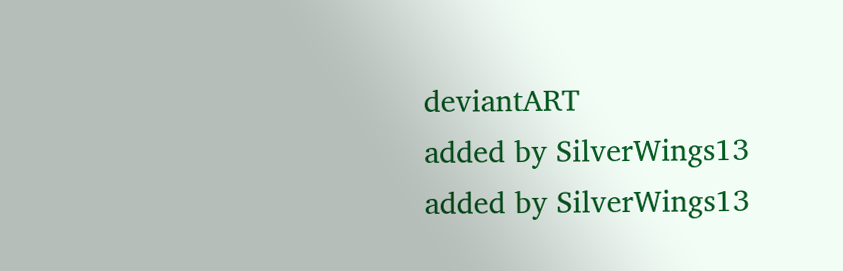deviantART
added by SilverWings13
added by SilverWings13